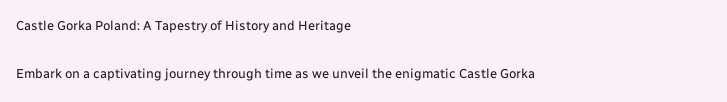Castle Gorka Poland: A Tapestry of History and Heritage

Embark on a captivating journey through time as we unveil the enigmatic Castle Gorka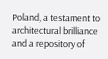Poland, a testament to architectural brilliance and a repository of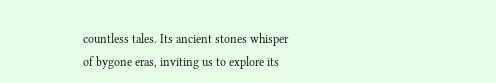countless tales. Its ancient stones whisper of bygone eras, inviting us to explore its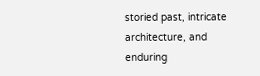storied past, intricate architecture, and enduring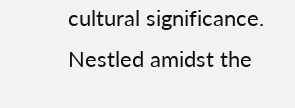cultural significance. Nestled amidst the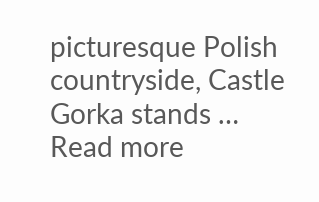picturesque Polish countryside, Castle Gorka stands … Read more